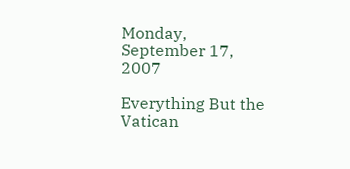Monday, September 17, 2007

Everything But the Vatican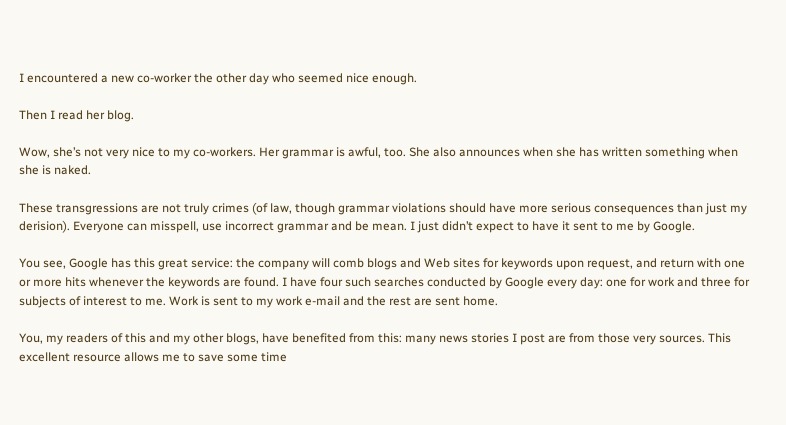I encountered a new co-worker the other day who seemed nice enough.

Then I read her blog.

Wow, she’s not very nice to my co-workers. Her grammar is awful, too. She also announces when she has written something when she is naked.

These transgressions are not truly crimes (of law, though grammar violations should have more serious consequences than just my derision). Everyone can misspell, use incorrect grammar and be mean. I just didn’t expect to have it sent to me by Google.

You see, Google has this great service: the company will comb blogs and Web sites for keywords upon request, and return with one or more hits whenever the keywords are found. I have four such searches conducted by Google every day: one for work and three for subjects of interest to me. Work is sent to my work e-mail and the rest are sent home.

You, my readers of this and my other blogs, have benefited from this: many news stories I post are from those very sources. This excellent resource allows me to save some time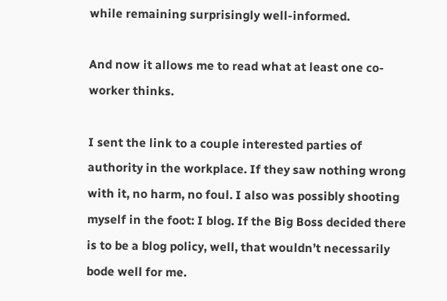while remaining surprisingly well-informed.

And now it allows me to read what at least one co-worker thinks.

I sent the link to a couple interested parties of authority in the workplace. If they saw nothing wrong with it, no harm, no foul. I also was possibly shooting myself in the foot: I blog. If the Big Boss decided there is to be a blog policy, well, that wouldn’t necessarily bode well for me.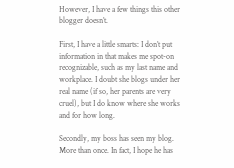However, I have a few things this other blogger doesn’t.

First, I have a little smarts: I don’t put information in that makes me spot-on recognizable, such as my last name and workplace. I doubt she blogs under her real name (if so, her parents are very cruel), but I do know where she works and for how long.

Secondly, my boss has seen my blog. More than once. In fact, I hope he has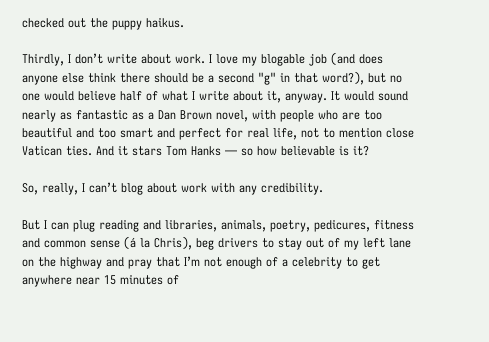checked out the puppy haikus.

Thirdly, I don’t write about work. I love my blogable job (and does anyone else think there should be a second "g" in that word?), but no one would believe half of what I write about it, anyway. It would sound nearly as fantastic as a Dan Brown novel, with people who are too beautiful and too smart and perfect for real life, not to mention close Vatican ties. And it stars Tom Hanks — so how believable is it?

So, really, I can’t blog about work with any credibility.

But I can plug reading and libraries, animals, poetry, pedicures, fitness and common sense (á la Chris), beg drivers to stay out of my left lane on the highway and pray that I’m not enough of a celebrity to get anywhere near 15 minutes of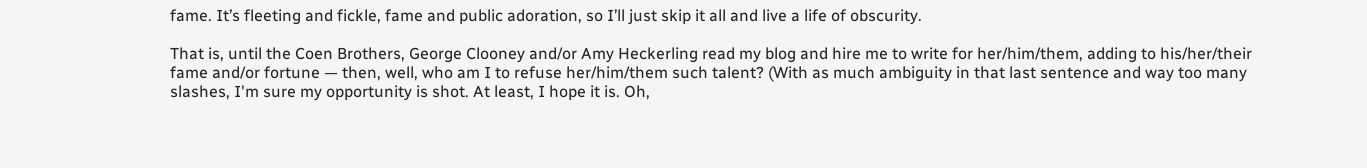fame. It’s fleeting and fickle, fame and public adoration, so I’ll just skip it all and live a life of obscurity.

That is, until the Coen Brothers, George Clooney and/or Amy Heckerling read my blog and hire me to write for her/him/them, adding to his/her/their fame and/or fortune — then, well, who am I to refuse her/him/them such talent? (With as much ambiguity in that last sentence and way too many slashes, I'm sure my opportunity is shot. At least, I hope it is. Oh,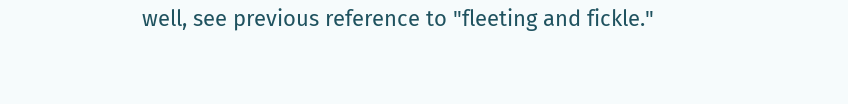well, see previous reference to "fleeting and fickle."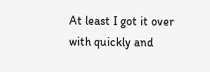At least I got it over with quickly and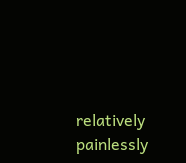relatively painlessly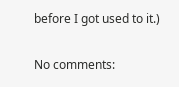before I got used to it.)

No comments: